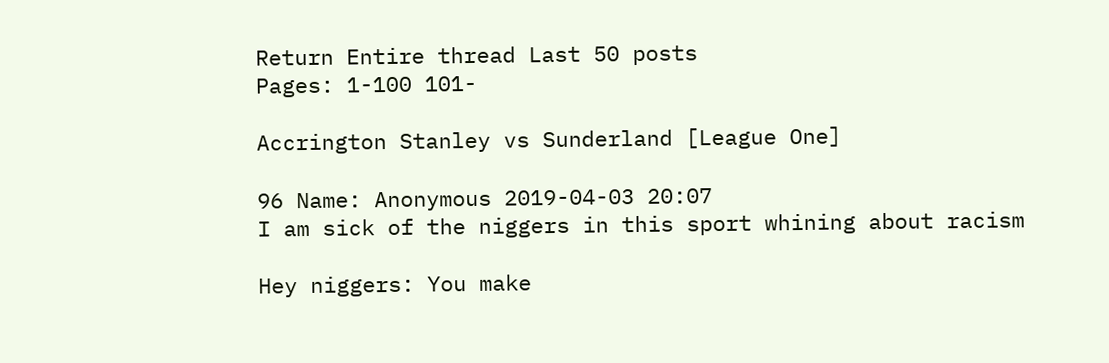Return Entire thread Last 50 posts
Pages: 1-100 101-

Accrington Stanley vs Sunderland [League One]

96 Name: Anonymous 2019-04-03 20:07
I am sick of the niggers in this sport whining about racism

Hey niggers: You make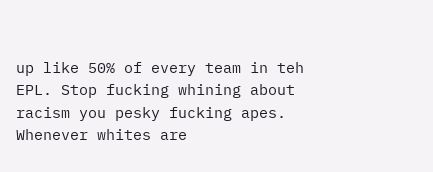up like 50% of every team in teh EPL. Stop fucking whining about racism you pesky fucking apes. Whenever whites are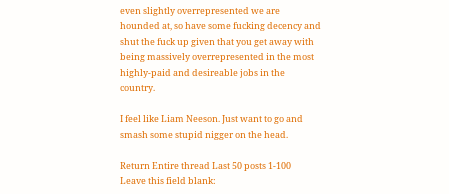even slightly overrepresented we are hounded at, so have some fucking decency and shut the fuck up given that you get away with being massively overrepresented in the most highly-paid and desireable jobs in the country.

I feel like Liam Neeson. Just want to go and smash some stupid nigger on the head.

Return Entire thread Last 50 posts 1-100
Leave this field blank: